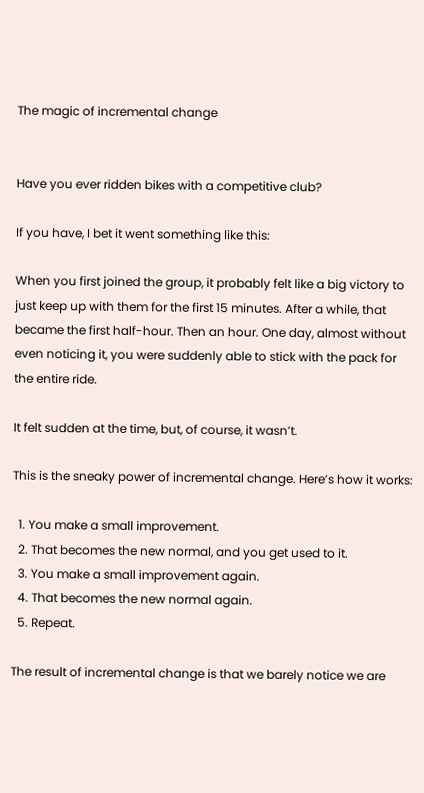The magic of incremental change


Have you ever ridden bikes with a competitive club?

If you have, I bet it went something like this:

When you first joined the group, it probably felt like a big victory to just keep up with them for the first 15 minutes. After a while, that became the first half-hour. Then an hour. One day, almost without even noticing it, you were suddenly able to stick with the pack for the entire ride.

It felt sudden at the time, but, of course, it wasn’t.

This is the sneaky power of incremental change. Here’s how it works:

  1. You make a small improvement.
  2. That becomes the new normal, and you get used to it.
  3. You make a small improvement again.
  4. That becomes the new normal again.
  5. Repeat.

The result of incremental change is that we barely notice we are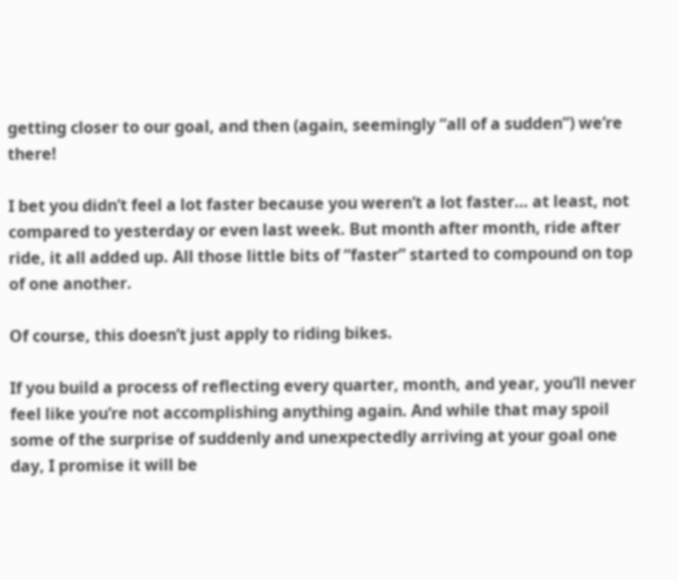getting closer to our goal, and then (again, seemingly “all of a sudden”) we’re there!

I bet you didn’t feel a lot faster because you weren’t a lot faster… at least, not compared to yesterday or even last week. But month after month, ride after ride, it all added up. All those little bits of “faster” started to compound on top of one another.

Of course, this doesn’t just apply to riding bikes.

If you build a process of reflecting every quarter, month, and year, you’ll never feel like you’re not accomplishing anything again. And while that may spoil some of the surprise of suddenly and unexpectedly arriving at your goal one day, I promise it will be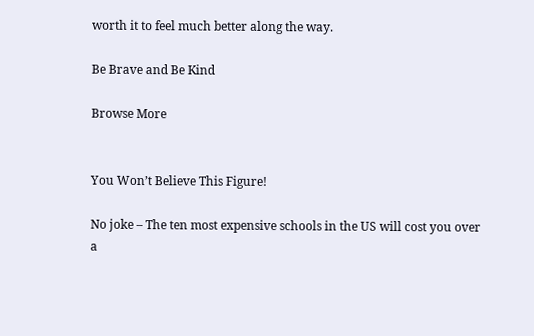worth it to feel much better along the way.

Be Brave and Be Kind

Browse More


You Won’t Believe This Figure!

No joke – The ten most expensive schools in the US will cost you over a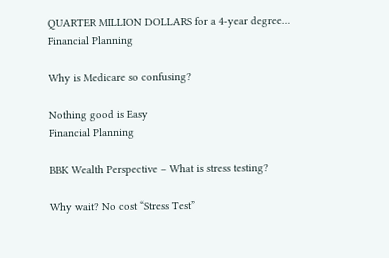QUARTER MILLION DOLLARS for a 4-year degree…
Financial Planning

Why is Medicare so confusing?

Nothing good is Easy
Financial Planning

BBK Wealth Perspective – What is stress testing?

Why wait? No cost “Stress Test”